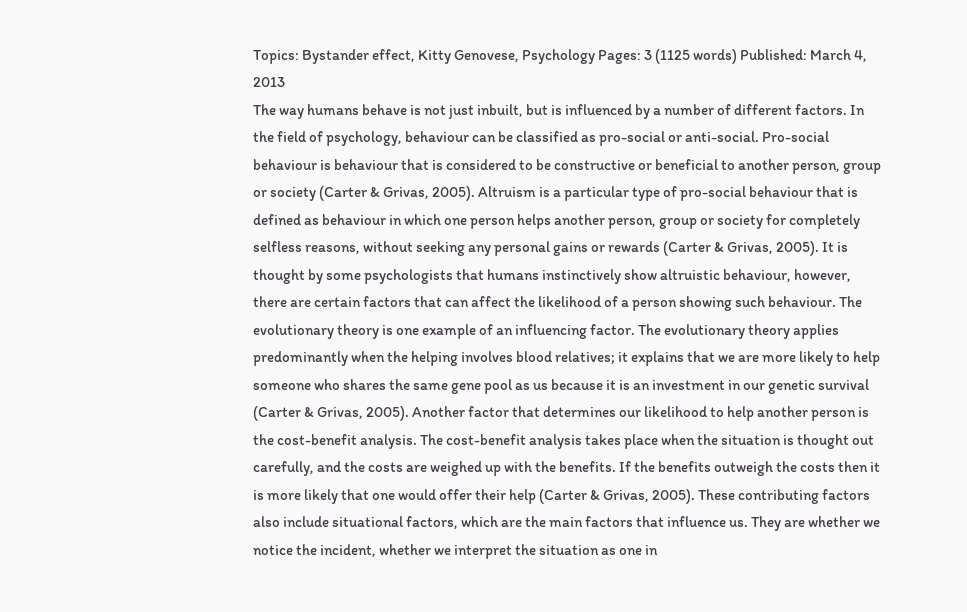Topics: Bystander effect, Kitty Genovese, Psychology Pages: 3 (1125 words) Published: March 4, 2013
The way humans behave is not just inbuilt, but is influenced by a number of different factors. In the field of psychology, behaviour can be classified as pro-social or anti-social. Pro-social behaviour is behaviour that is considered to be constructive or beneficial to another person, group or society (Carter & Grivas, 2005). Altruism is a particular type of pro-social behaviour that is defined as behaviour in which one person helps another person, group or society for completely selfless reasons, without seeking any personal gains or rewards (Carter & Grivas, 2005). It is thought by some psychologists that humans instinctively show altruistic behaviour, however, there are certain factors that can affect the likelihood of a person showing such behaviour. The evolutionary theory is one example of an influencing factor. The evolutionary theory applies predominantly when the helping involves blood relatives; it explains that we are more likely to help someone who shares the same gene pool as us because it is an investment in our genetic survival (Carter & Grivas, 2005). Another factor that determines our likelihood to help another person is the cost-benefit analysis. The cost-benefit analysis takes place when the situation is thought out carefully, and the costs are weighed up with the benefits. If the benefits outweigh the costs then it is more likely that one would offer their help (Carter & Grivas, 2005). These contributing factors also include situational factors, which are the main factors that influence us. They are whether we notice the incident, whether we interpret the situation as one in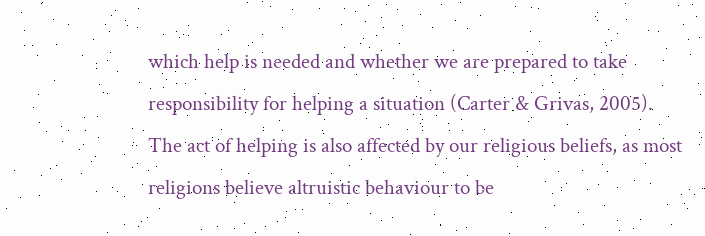which help is needed and whether we are prepared to take responsibility for helping a situation (Carter & Grivas, 2005). The act of helping is also affected by our religious beliefs, as most religions believe altruistic behaviour to be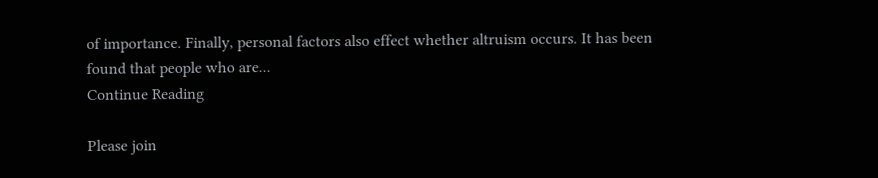of importance. Finally, personal factors also effect whether altruism occurs. It has been found that people who are...
Continue Reading

Please join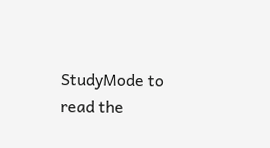StudyMode to read the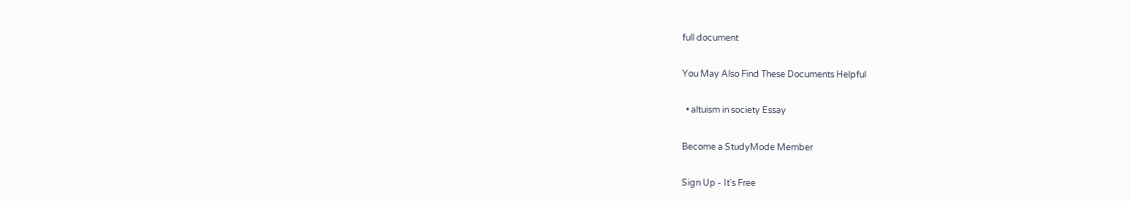full document

You May Also Find These Documents Helpful

  • altuism in society Essay

Become a StudyMode Member

Sign Up - It's Free